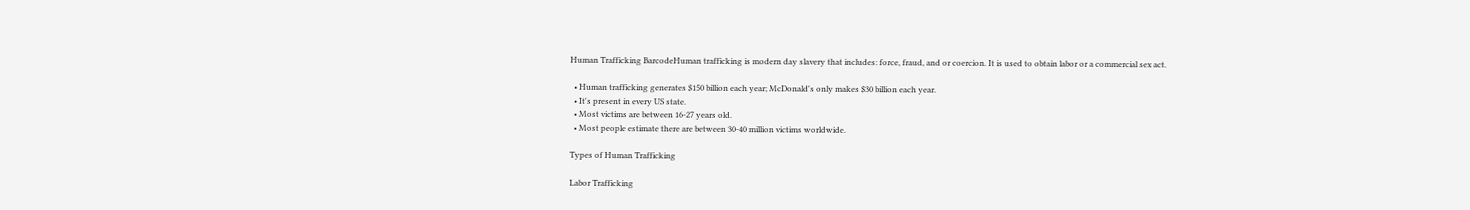Human Trafficking BarcodeHuman trafficking is modern day slavery that includes: force, fraud, and or coercion. It is used to obtain labor or a commercial sex act.

  • Human trafficking generates $150 billion each year; McDonald's only makes $30 billion each year.
  • It's present in every US state.
  • Most victims are between 16-27 years old.
  • Most people estimate there are between 30-40 million victims worldwide.

Types of Human Trafficking

Labor Trafficking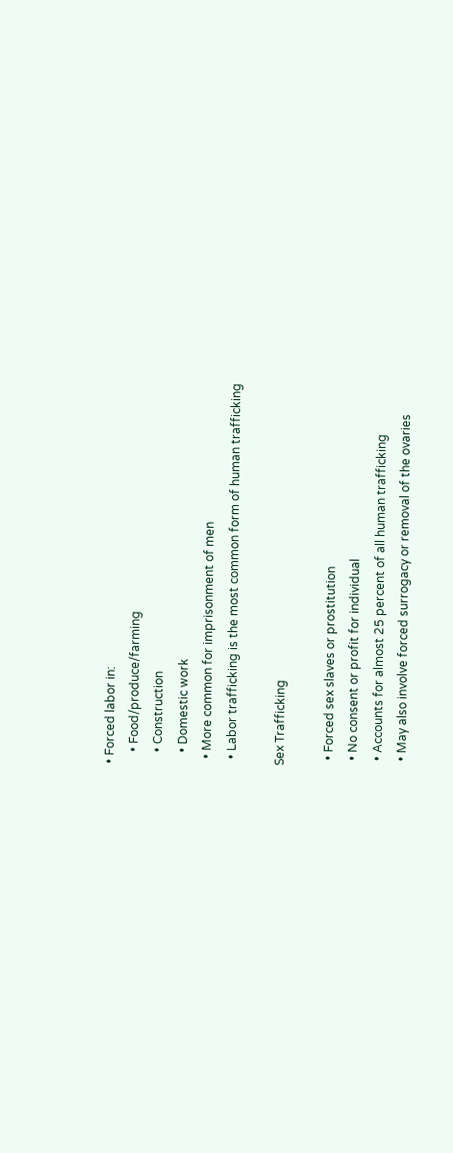• Forced labor in:
    • Food/produce/farming
    • Construction
    • Domestic work
  • More common for imprisonment of men
  • Labor trafficking is the most common form of human trafficking

Sex Trafficking

  • Forced sex slaves or prostitution
  • No consent or profit for individual
  • Accounts for almost 25 percent of all human trafficking
  • May also involve forced surrogacy or removal of the ovaries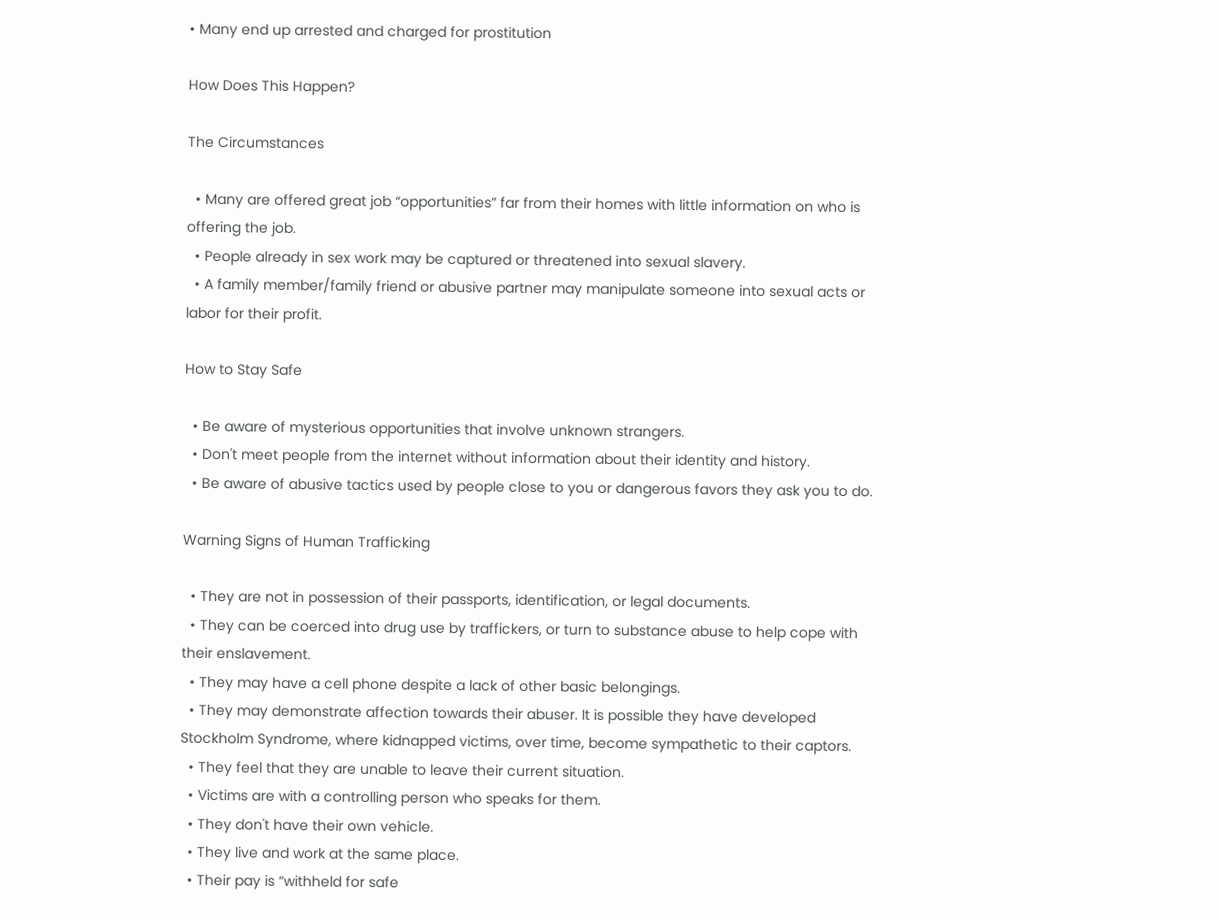• Many end up arrested and charged for prostitution

How Does This Happen?

The Circumstances

  • Many are offered great job “opportunities” far from their homes with little information on who is offering the job.
  • People already in sex work may be captured or threatened into sexual slavery.
  • A family member/family friend or abusive partner may manipulate someone into sexual acts or labor for their profit.

How to Stay Safe

  • Be aware of mysterious opportunities that involve unknown strangers.
  • Don't meet people from the internet without information about their identity and history.
  • Be aware of abusive tactics used by people close to you or dangerous favors they ask you to do.

Warning Signs of Human Trafficking

  • They are not in possession of their passports, identification, or legal documents.
  • They can be coerced into drug use by traffickers, or turn to substance abuse to help cope with their enslavement.
  • They may have a cell phone despite a lack of other basic belongings.
  • They may demonstrate affection towards their abuser. It is possible they have developed Stockholm Syndrome, where kidnapped victims, over time, become sympathetic to their captors.
  • They feel that they are unable to leave their current situation.
  • Victims are with a controlling person who speaks for them.
  • They don't have their own vehicle.
  • They live and work at the same place.
  • Their pay is “withheld for safe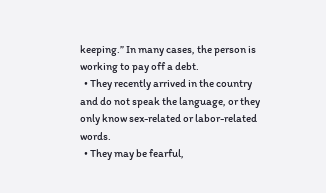keeping.” In many cases, the person is working to pay off a debt.
  • They recently arrived in the country and do not speak the language, or they only know sex-related or labor-related words.
  • They may be fearful,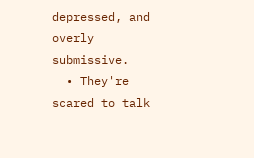depressed, and overly submissive.
  • They're scared to talk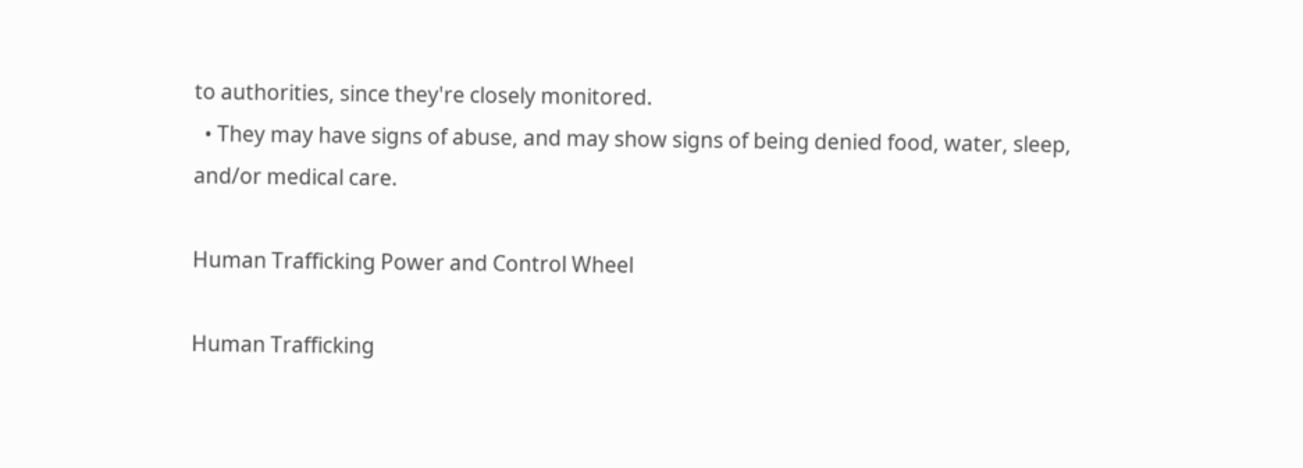to authorities, since they're closely monitored.
  • They may have signs of abuse, and may show signs of being denied food, water, sleep, and/or medical care.

Human Trafficking Power and Control Wheel

Human Trafficking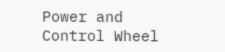Power and Control Wheel